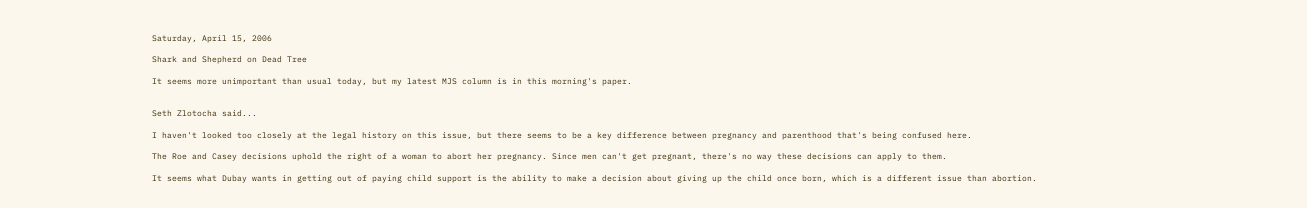Saturday, April 15, 2006

Shark and Shepherd on Dead Tree

It seems more unimportant than usual today, but my latest MJS column is in this morning's paper.


Seth Zlotocha said...

I haven't looked too closely at the legal history on this issue, but there seems to be a key difference between pregnancy and parenthood that's being confused here.

The Roe and Casey decisions uphold the right of a woman to abort her pregnancy. Since men can't get pregnant, there's no way these decisions can apply to them.

It seems what Dubay wants in getting out of paying child support is the ability to make a decision about giving up the child once born, which is a different issue than abortion.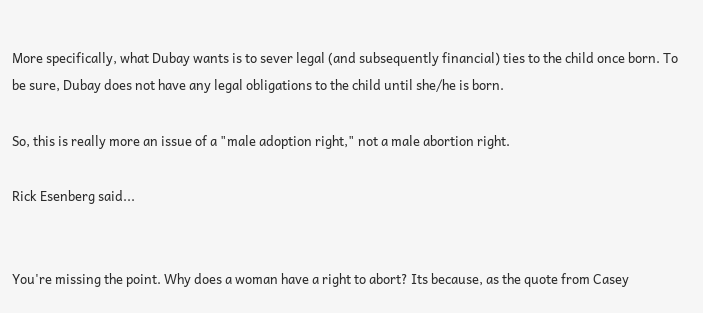More specifically, what Dubay wants is to sever legal (and subsequently financial) ties to the child once born. To be sure, Dubay does not have any legal obligations to the child until she/he is born.

So, this is really more an issue of a "male adoption right," not a male abortion right.

Rick Esenberg said...


You're missing the point. Why does a woman have a right to abort? Its because, as the quote from Casey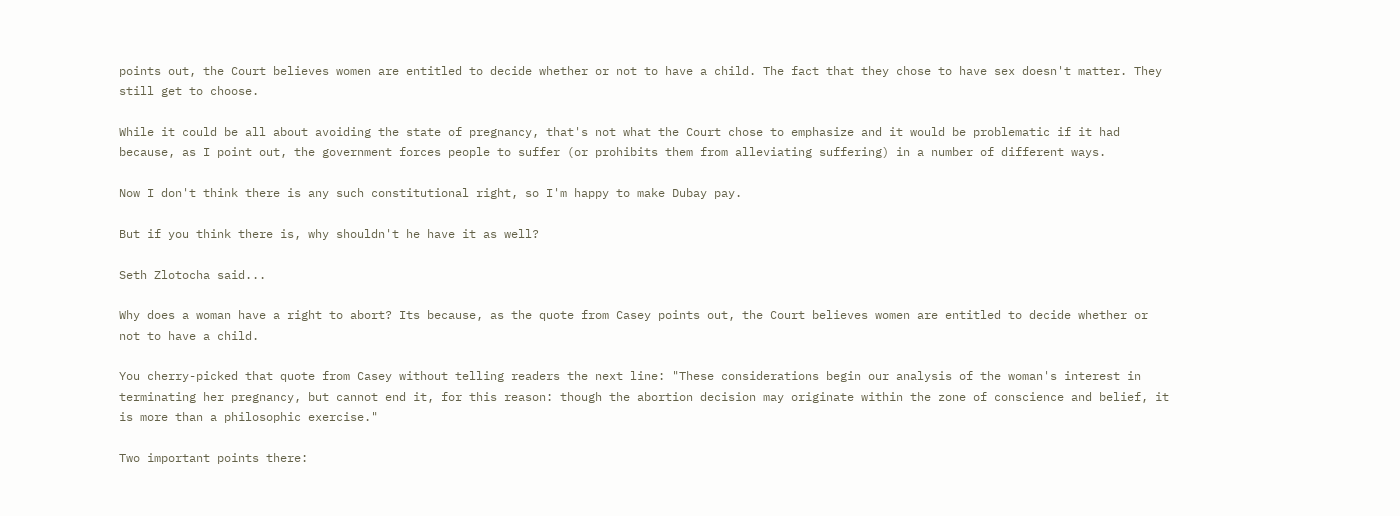points out, the Court believes women are entitled to decide whether or not to have a child. The fact that they chose to have sex doesn't matter. They still get to choose.

While it could be all about avoiding the state of pregnancy, that's not what the Court chose to emphasize and it would be problematic if it had because, as I point out, the government forces people to suffer (or prohibits them from alleviating suffering) in a number of different ways.

Now I don't think there is any such constitutional right, so I'm happy to make Dubay pay.

But if you think there is, why shouldn't he have it as well?

Seth Zlotocha said...

Why does a woman have a right to abort? Its because, as the quote from Casey points out, the Court believes women are entitled to decide whether or not to have a child.

You cherry-picked that quote from Casey without telling readers the next line: "These considerations begin our analysis of the woman's interest in terminating her pregnancy, but cannot end it, for this reason: though the abortion decision may originate within the zone of conscience and belief, it is more than a philosophic exercise."

Two important points there: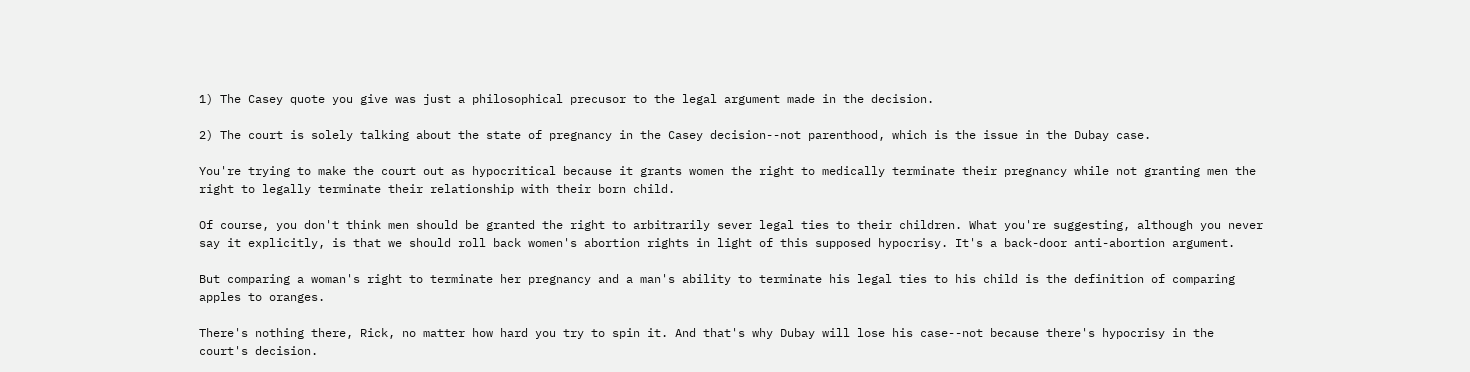1) The Casey quote you give was just a philosophical precusor to the legal argument made in the decision.

2) The court is solely talking about the state of pregnancy in the Casey decision--not parenthood, which is the issue in the Dubay case.

You're trying to make the court out as hypocritical because it grants women the right to medically terminate their pregnancy while not granting men the right to legally terminate their relationship with their born child.

Of course, you don't think men should be granted the right to arbitrarily sever legal ties to their children. What you're suggesting, although you never say it explicitly, is that we should roll back women's abortion rights in light of this supposed hypocrisy. It's a back-door anti-abortion argument.

But comparing a woman's right to terminate her pregnancy and a man's ability to terminate his legal ties to his child is the definition of comparing apples to oranges.

There's nothing there, Rick, no matter how hard you try to spin it. And that's why Dubay will lose his case--not because there's hypocrisy in the court's decision.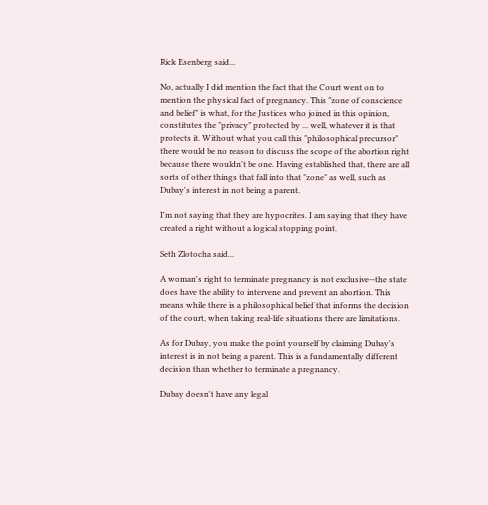Rick Esenberg said...

No, actually I did mention the fact that the Court went on to mention the physical fact of pregnancy. This "zone of conscience and belief" is what, for the Justices who joined in this opinion, constitutes the "privacy" protected by ... well, whatever it is that protects it. Without what you call this "philosophical precursor" there would be no reason to discuss the scope of the abortion right because there wouldn't be one. Having established that, there are all sorts of other things that fall into that "zone" as well, such as Dubay's interest in not being a parent.

I'm not saying that they are hypocrites. I am saying that they have created a right without a logical stopping point.

Seth Zlotocha said...

A woman's right to terminate pregnancy is not exclusive--the state does have the ability to intervene and prevent an abortion. This means while there is a philosophical belief that informs the decision of the court, when taking real-life situations there are limitations.

As for Dubay, you make the point yourself by claiming Dubay's interest is in not being a parent. This is a fundamentally different decision than whether to terminate a pregnancy.

Dubay doesn't have any legal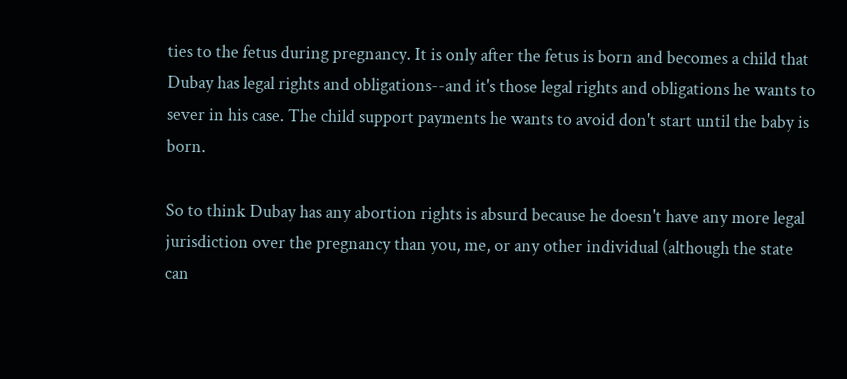ties to the fetus during pregnancy. It is only after the fetus is born and becomes a child that Dubay has legal rights and obligations--and it's those legal rights and obligations he wants to sever in his case. The child support payments he wants to avoid don't start until the baby is born.

So to think Dubay has any abortion rights is absurd because he doesn't have any more legal jurisdiction over the pregnancy than you, me, or any other individual (although the state can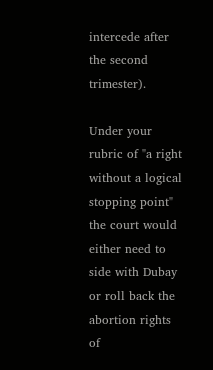intercede after the second trimester).

Under your rubric of "a right without a logical stopping point" the court would either need to side with Dubay or roll back the abortion rights of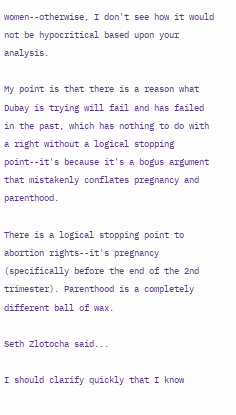women--otherwise, I don't see how it would not be hypocritical based upon your analysis.

My point is that there is a reason what Dubay is trying will fail and has failed in the past, which has nothing to do with a right without a logical stopping point--it's because it's a bogus argument that mistakenly conflates pregnancy and parenthood.

There is a logical stopping point to abortion rights--it's pregnancy (specifically before the end of the 2nd trimester). Parenthood is a completely different ball of wax.

Seth Zlotocha said...

I should clarify quickly that I know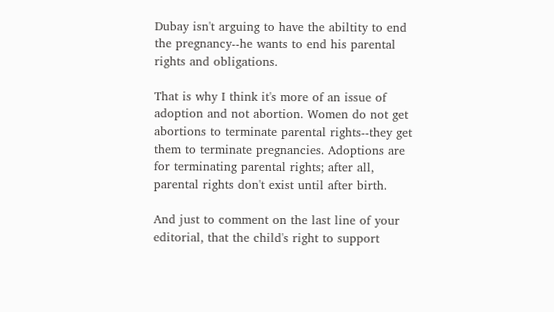Dubay isn't arguing to have the abiltity to end the pregnancy--he wants to end his parental rights and obligations.

That is why I think it's more of an issue of adoption and not abortion. Women do not get abortions to terminate parental rights--they get them to terminate pregnancies. Adoptions are for terminating parental rights; after all, parental rights don't exist until after birth.

And just to comment on the last line of your editorial, that the child's right to support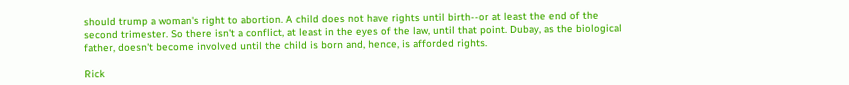should trump a woman's right to abortion. A child does not have rights until birth--or at least the end of the second trimester. So there isn't a conflict, at least in the eyes of the law, until that point. Dubay, as the biological father, doesn't become involved until the child is born and, hence, is afforded rights.

Rick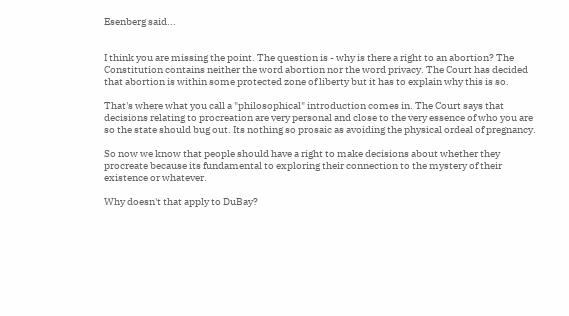Esenberg said...


I think you are missing the point. The question is - why is there a right to an abortion? The Constitution contains neither the word abortion nor the word privacy. The Court has decided that abortion is within some protected zone of liberty but it has to explain why this is so.

That's where what you call a "philosophical" introduction comes in. The Court says that decisions relating to procreation are very personal and close to the very essence of who you are so the state should bug out. Its nothing so prosaic as avoiding the physical ordeal of pregnancy.

So now we know that people should have a right to make decisions about whether they procreate because its fundamental to exploring their connection to the mystery of their existence or whatever.

Why doesn't that apply to DuBay?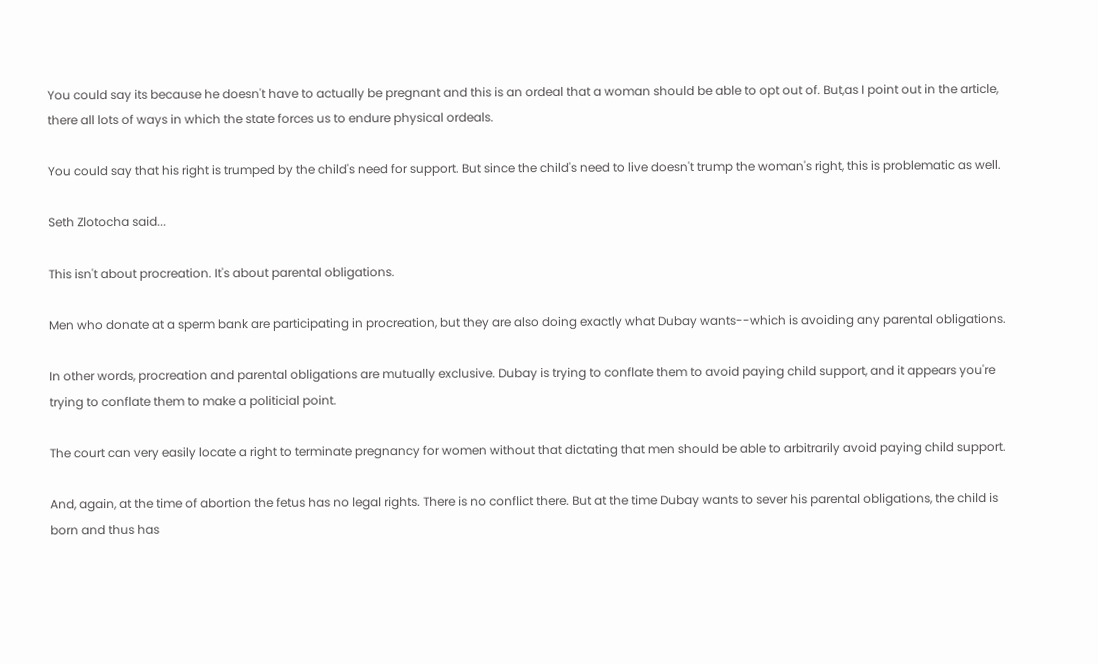You could say its because he doesn't have to actually be pregnant and this is an ordeal that a woman should be able to opt out of. But,as I point out in the article, there all lots of ways in which the state forces us to endure physical ordeals.

You could say that his right is trumped by the child's need for support. But since the child's need to live doesn't trump the woman's right, this is problematic as well.

Seth Zlotocha said...

This isn't about procreation. It's about parental obligations.

Men who donate at a sperm bank are participating in procreation, but they are also doing exactly what Dubay wants--which is avoiding any parental obligations.

In other words, procreation and parental obligations are mutually exclusive. Dubay is trying to conflate them to avoid paying child support, and it appears you're trying to conflate them to make a politicial point.

The court can very easily locate a right to terminate pregnancy for women without that dictating that men should be able to arbitrarily avoid paying child support.

And, again, at the time of abortion the fetus has no legal rights. There is no conflict there. But at the time Dubay wants to sever his parental obligations, the child is born and thus has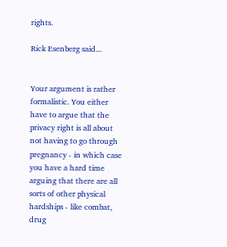rights.

Rick Esenberg said...


Your argument is rather formalistic. You either have to argue that the privacy right is all about not having to go through pregnancy - in which case you have a hard time arguing that there are all sorts of other physical hardships - like combat, drug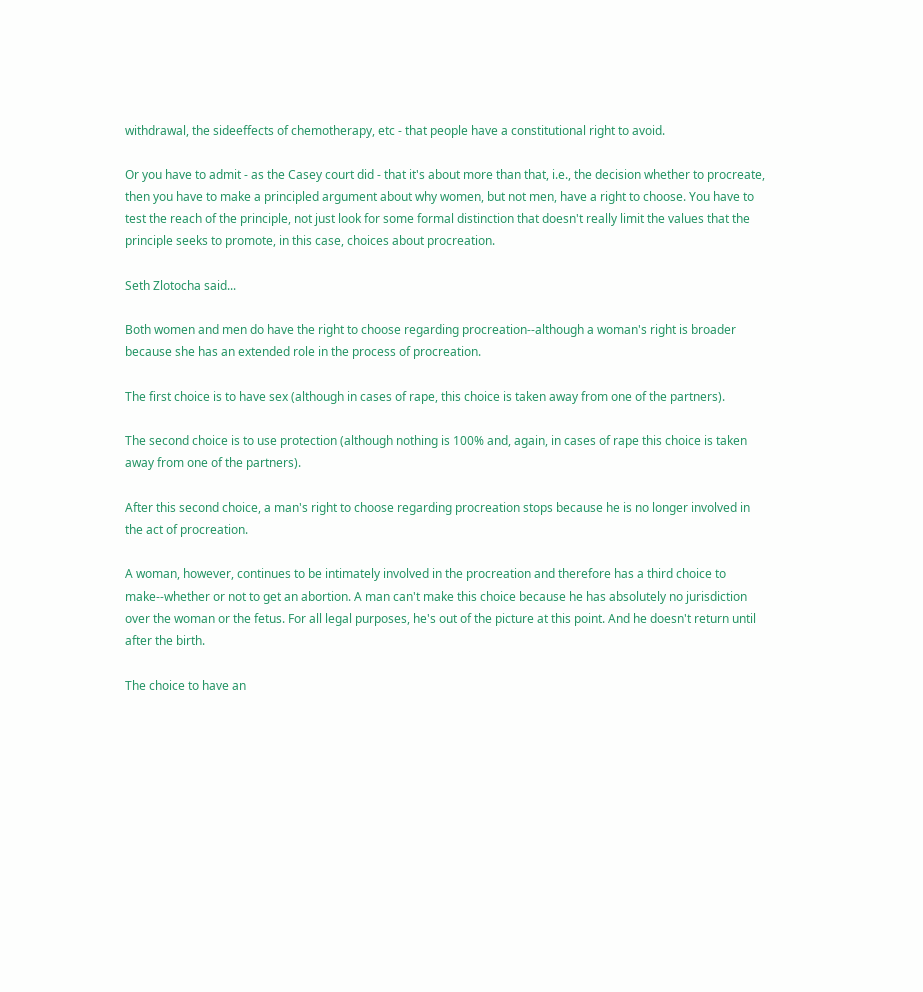withdrawal, the sideeffects of chemotherapy, etc - that people have a constitutional right to avoid.

Or you have to admit - as the Casey court did - that it's about more than that, i.e., the decision whether to procreate, then you have to make a principled argument about why women, but not men, have a right to choose. You have to test the reach of the principle, not just look for some formal distinction that doesn't really limit the values that the principle seeks to promote, in this case, choices about procreation.

Seth Zlotocha said...

Both women and men do have the right to choose regarding procreation--although a woman's right is broader because she has an extended role in the process of procreation.

The first choice is to have sex (although in cases of rape, this choice is taken away from one of the partners).

The second choice is to use protection (although nothing is 100% and, again, in cases of rape this choice is taken away from one of the partners).

After this second choice, a man's right to choose regarding procreation stops because he is no longer involved in the act of procreation.

A woman, however, continues to be intimately involved in the procreation and therefore has a third choice to make--whether or not to get an abortion. A man can't make this choice because he has absolutely no jurisdiction over the woman or the fetus. For all legal purposes, he's out of the picture at this point. And he doesn't return until after the birth.

The choice to have an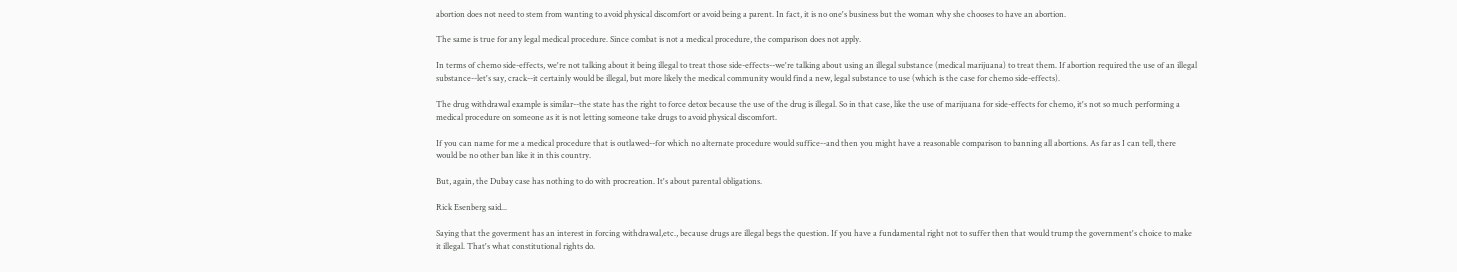abortion does not need to stem from wanting to avoid physical discomfort or avoid being a parent. In fact, it is no one's business but the woman why she chooses to have an abortion.

The same is true for any legal medical procedure. Since combat is not a medical procedure, the comparison does not apply.

In terms of chemo side-effects, we're not talking about it being illegal to treat those side-effects--we're talking about using an illegal substance (medical marijuana) to treat them. If abortion required the use of an illegal substance--let's say, crack--it certainly would be illegal, but more likely the medical community would find a new, legal substance to use (which is the case for chemo side-effects).

The drug withdrawal example is similar--the state has the right to force detox because the use of the drug is illegal. So in that case, like the use of marijuana for side-effects for chemo, it's not so much performing a medical procedure on someone as it is not letting someone take drugs to avoid physical discomfort.

If you can name for me a medical procedure that is outlawed--for which no alternate procedure would suffice--and then you might have a reasonable comparison to banning all abortions. As far as I can tell, there would be no other ban like it in this country.

But, again, the Dubay case has nothing to do with procreation. It's about parental obligations.

Rick Esenberg said...

Saying that the goverment has an interest in forcing withdrawal,etc., because drugs are illegal begs the question. If you have a fundamental right not to suffer then that would trump the government's choice to make it illegal. That's what constitutional rights do.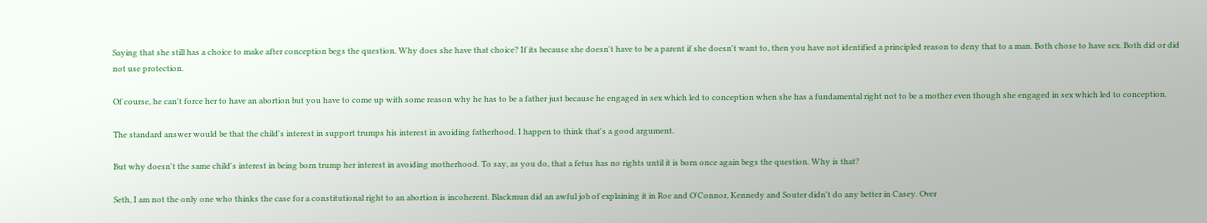Saying that she still has a choice to make after conception begs the question. Why does she have that choice? If its because she doesn't have to be a parent if she doesn't want to, then you have not identified a principled reason to deny that to a man. Both chose to have sex. Both did or did not use protection.

Of course, he can't force her to have an abortion but you have to come up with some reason why he has to be a father just because he engaged in sex which led to conception when she has a fundamental right not to be a mother even though she engaged in sex which led to conception.

The standard answer would be that the child's interest in support trumps his interest in avoiding fatherhood. I happen to think that's a good argument.

But why doesn't the same child's interest in being born trump her interest in avoiding motherhood. To say, as you do, that a fetus has no rights until it is born once again begs the question. Why is that?

Seth, I am not the only one who thinks the case for a constitutional right to an abortion is incoherent. Blackmun did an awful job of explaining it in Roe and O'Connor, Kennedy and Souter didn't do any better in Casey. Over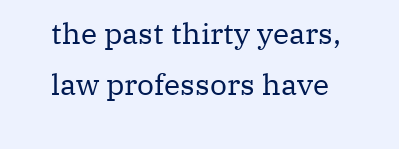the past thirty years, law professors have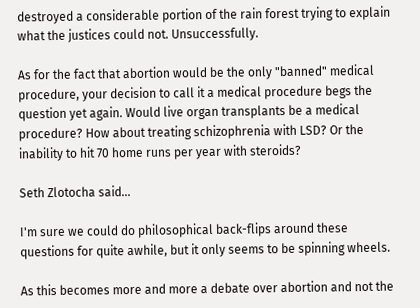destroyed a considerable portion of the rain forest trying to explain what the justices could not. Unsuccessfully.

As for the fact that abortion would be the only "banned" medical procedure, your decision to call it a medical procedure begs the question yet again. Would live organ transplants be a medical procedure? How about treating schizophrenia with LSD? Or the inability to hit 70 home runs per year with steroids?

Seth Zlotocha said...

I'm sure we could do philosophical back-flips around these questions for quite awhile, but it only seems to be spinning wheels.

As this becomes more and more a debate over abortion and not the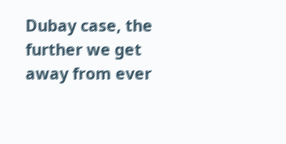Dubay case, the further we get away from ever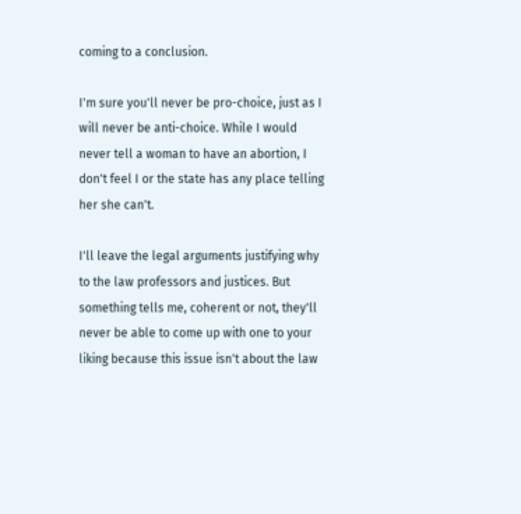coming to a conclusion.

I'm sure you'll never be pro-choice, just as I will never be anti-choice. While I would never tell a woman to have an abortion, I don't feel I or the state has any place telling her she can't.

I'll leave the legal arguments justifying why to the law professors and justices. But something tells me, coherent or not, they'll never be able to come up with one to your liking because this issue isn't about the law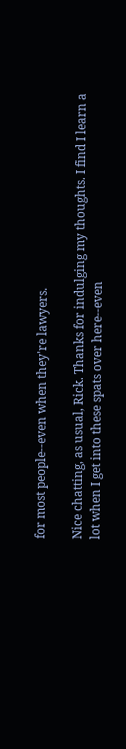for most people--even when they're lawyers.

Nice chatting, as usual, Rick. Thanks for indulging my thoughts. I find I learn a lot when I get into these spats over here--even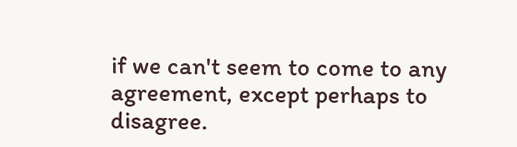if we can't seem to come to any agreement, except perhaps to disagree.